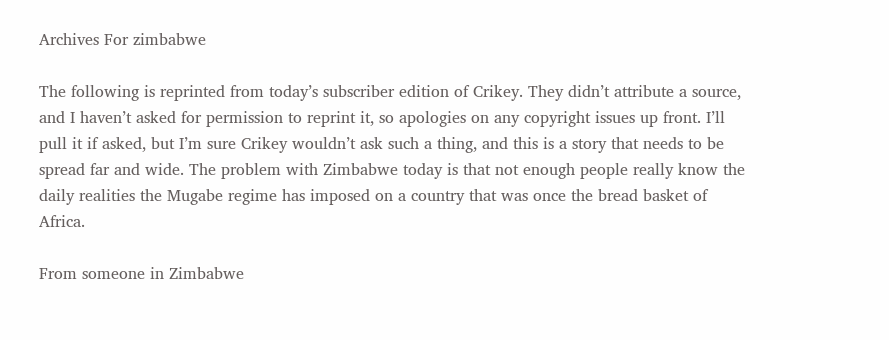Archives For zimbabwe

The following is reprinted from today’s subscriber edition of Crikey. They didn’t attribute a source, and I haven’t asked for permission to reprint it, so apologies on any copyright issues up front. I’ll pull it if asked, but I’m sure Crikey wouldn’t ask such a thing, and this is a story that needs to be spread far and wide. The problem with Zimbabwe today is that not enough people really know the daily realities the Mugabe regime has imposed on a country that was once the bread basket of Africa.

From someone in Zimbabwe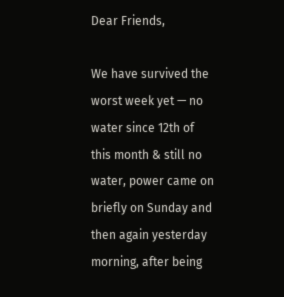Dear Friends,

We have survived the worst week yet — no water since 12th of this month & still no water, power came on briefly on Sunday and then again yesterday morning, after being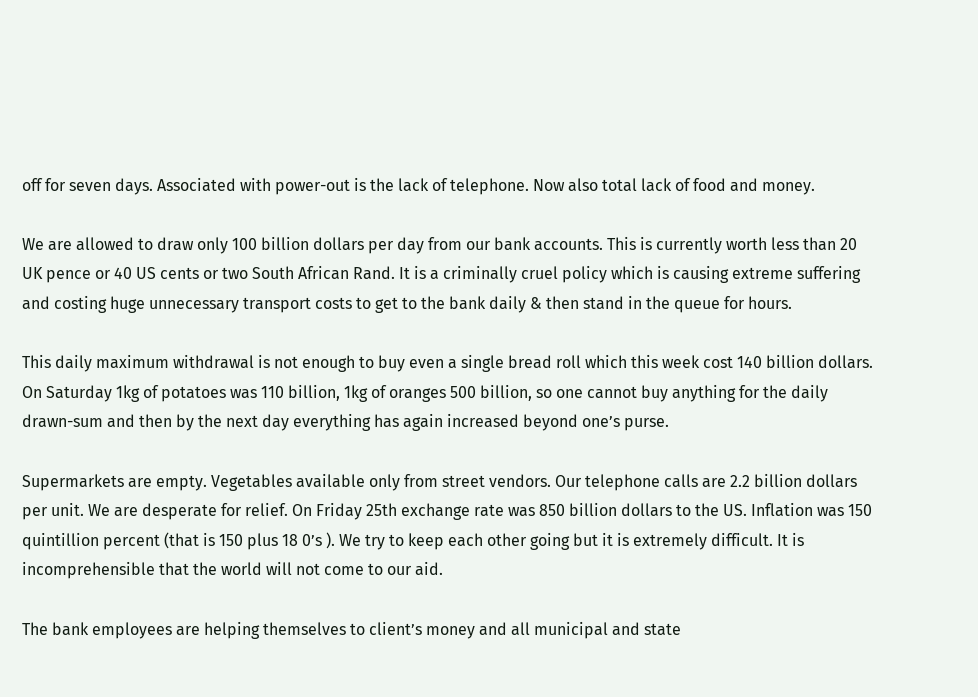off for seven days. Associated with power-out is the lack of telephone. Now also total lack of food and money.

We are allowed to draw only 100 billion dollars per day from our bank accounts. This is currently worth less than 20 UK pence or 40 US cents or two South African Rand. It is a criminally cruel policy which is causing extreme suffering and costing huge unnecessary transport costs to get to the bank daily & then stand in the queue for hours.

This daily maximum withdrawal is not enough to buy even a single bread roll which this week cost 140 billion dollars. On Saturday 1kg of potatoes was 110 billion, 1kg of oranges 500 billion, so one cannot buy anything for the daily drawn-sum and then by the next day everything has again increased beyond one’s purse.

Supermarkets are empty. Vegetables available only from street vendors. Our telephone calls are 2.2 billion dollars per unit. We are desperate for relief. On Friday 25th exchange rate was 850 billion dollars to the US. Inflation was 150 quintillion percent (that is 150 plus 18 0’s ). We try to keep each other going but it is extremely difficult. It is incomprehensible that the world will not come to our aid.

The bank employees are helping themselves to client’s money and all municipal and state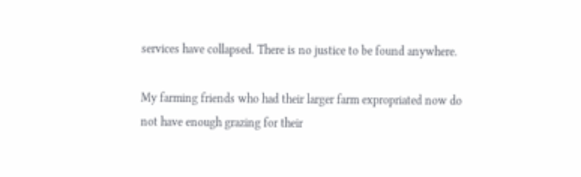services have collapsed. There is no justice to be found anywhere.

My farming friends who had their larger farm expropriated now do not have enough grazing for their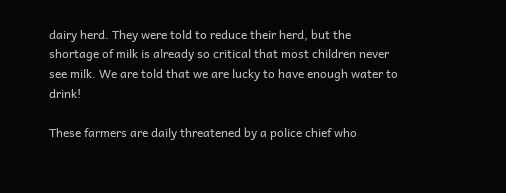dairy herd. They were told to reduce their herd, but the shortage of milk is already so critical that most children never see milk. We are told that we are lucky to have enough water to drink!

These farmers are daily threatened by a police chief who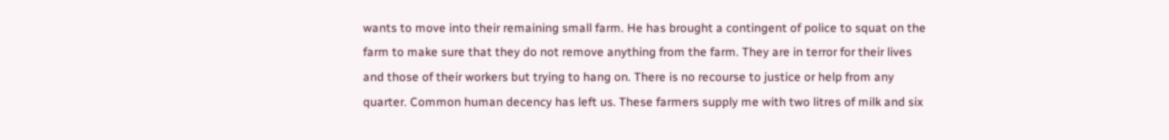wants to move into their remaining small farm. He has brought a contingent of police to squat on the farm to make sure that they do not remove anything from the farm. They are in terror for their lives and those of their workers but trying to hang on. There is no recourse to justice or help from any quarter. Common human decency has left us. These farmers supply me with two litres of milk and six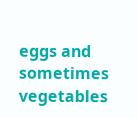eggs and sometimes vegetables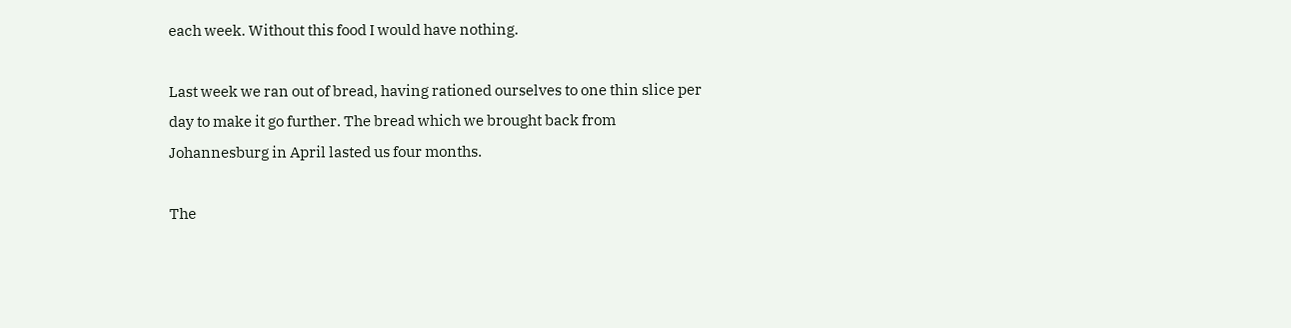each week. Without this food I would have nothing.

Last week we ran out of bread, having rationed ourselves to one thin slice per day to make it go further. The bread which we brought back from Johannesburg in April lasted us four months.

The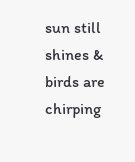sun still shines & birds are chirping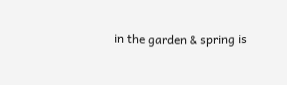in the garden & spring is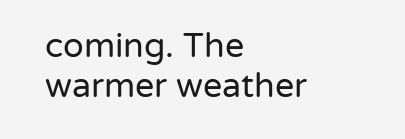coming. The warmer weather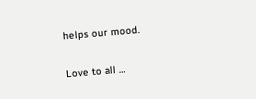helps our mood.

Love to all …